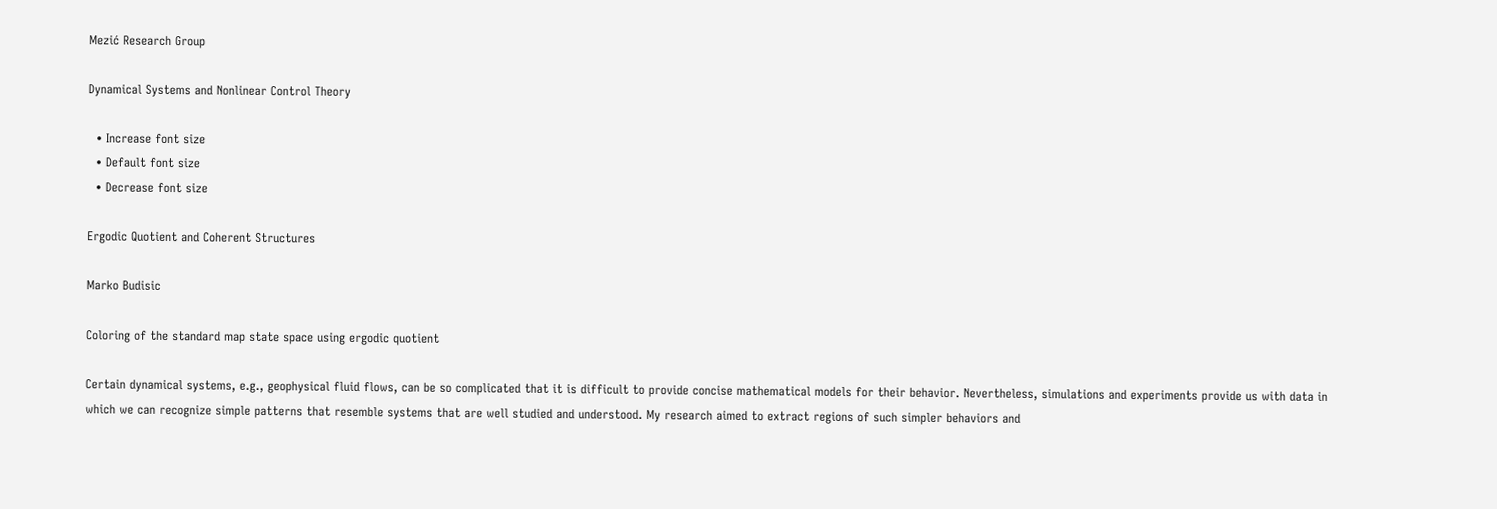Mezić Research Group

Dynamical Systems and Nonlinear Control Theory

  • Increase font size
  • Default font size
  • Decrease font size

Ergodic Quotient and Coherent Structures

Marko Budisic

Coloring of the standard map state space using ergodic quotient

Certain dynamical systems, e.g., geophysical fluid flows, can be so complicated that it is difficult to provide concise mathematical models for their behavior. Nevertheless, simulations and experiments provide us with data in which we can recognize simple patterns that resemble systems that are well studied and understood. My research aimed to extract regions of such simpler behaviors and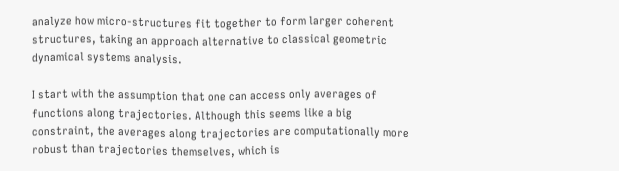analyze how micro-structures fit together to form larger coherent structures, taking an approach alternative to classical geometric dynamical systems analysis.

I start with the assumption that one can access only averages of functions along trajectories. Although this seems like a big constraint, the averages along trajectories are computationally more robust than trajectories themselves, which is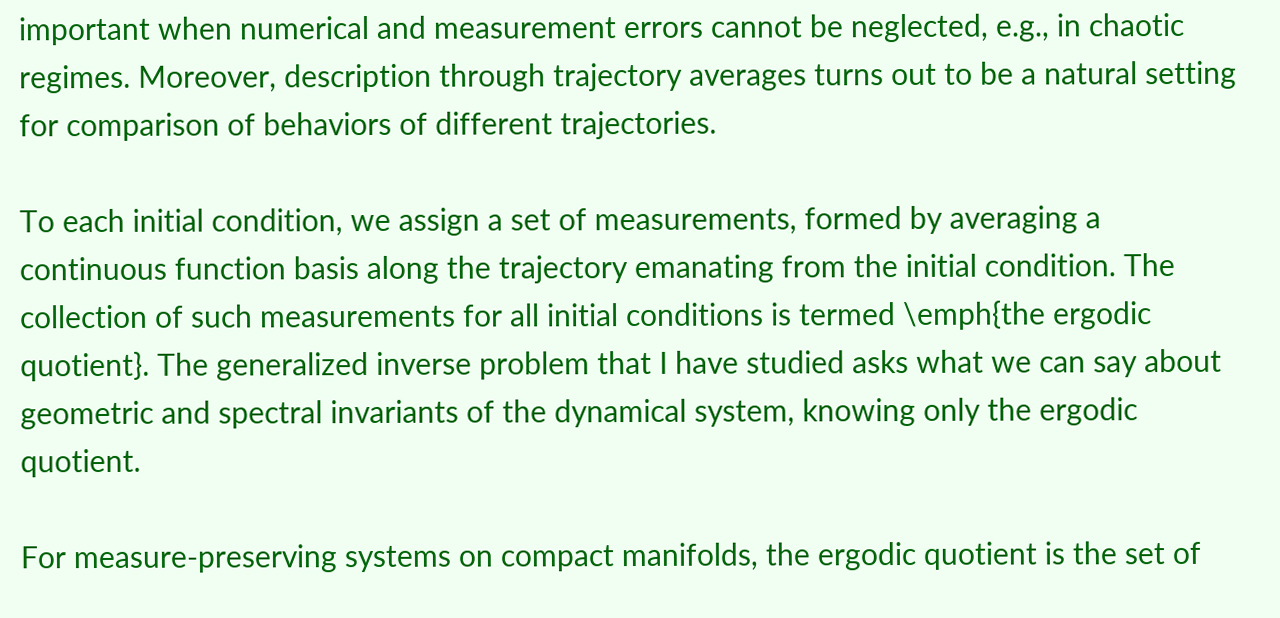important when numerical and measurement errors cannot be neglected, e.g., in chaotic regimes. Moreover, description through trajectory averages turns out to be a natural setting for comparison of behaviors of different trajectories.

To each initial condition, we assign a set of measurements, formed by averaging a continuous function basis along the trajectory emanating from the initial condition. The collection of such measurements for all initial conditions is termed \emph{the ergodic quotient}. The generalized inverse problem that I have studied asks what we can say about geometric and spectral invariants of the dynamical system, knowing only the ergodic quotient.

For measure-preserving systems on compact manifolds, the ergodic quotient is the set of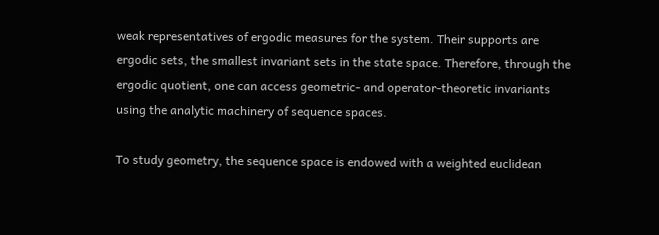weak representatives of ergodic measures for the system. Their supports are ergodic sets, the smallest invariant sets in the state space. Therefore, through the ergodic quotient, one can access geometric- and operator-theoretic invariants using the analytic machinery of sequence spaces.

To study geometry, the sequence space is endowed with a weighted euclidean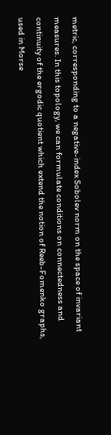metric, corresponding to a negative-index Sobolev norm on the space of invariant measures. In this topology, we can formulate conditions on connectedness and continuity of the ergodic quotient which extend the notion of Reeb-Fomenko graphs, used in Morse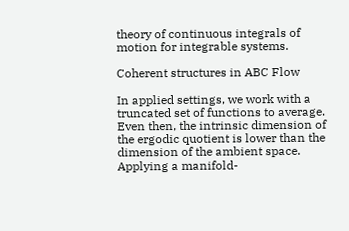theory of continuous integrals of motion for integrable systems.

Coherent structures in ABC Flow

In applied settings, we work with a truncated set of functions to average. Even then, the intrinsic dimension of the ergodic quotient is lower than the dimension of the ambient space. Applying a manifold-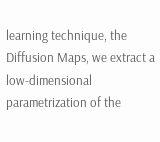learning technique, the Diffusion Maps, we extract a low-dimensional parametrization of the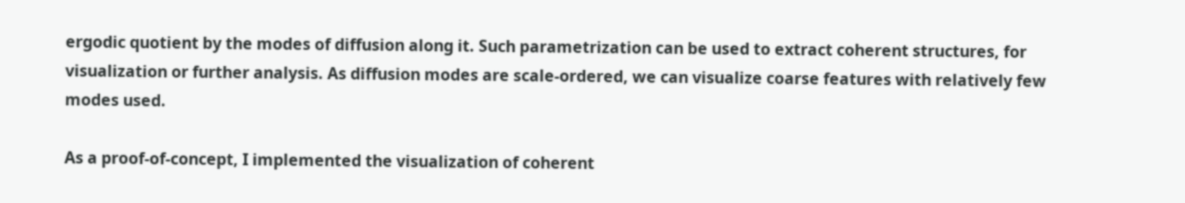ergodic quotient by the modes of diffusion along it. Such parametrization can be used to extract coherent structures, for visualization or further analysis. As diffusion modes are scale-ordered, we can visualize coarse features with relatively few modes used.

As a proof-of-concept, I implemented the visualization of coherent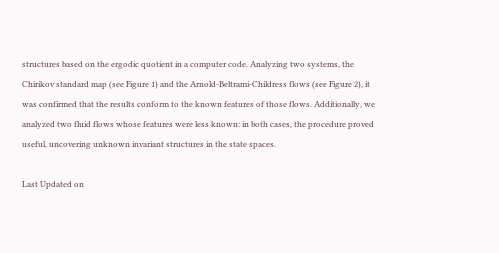structures based on the ergodic quotient in a computer code. Analyzing two systems, the Chirikov standard map (see Figure 1) and the Arnold-Beltrami-Childress flows (see Figure 2), it was confirmed that the results conform to the known features of those flows. Additionally, we analyzed two fluid flows whose features were less known: in both cases, the procedure proved useful, uncovering unknown invariant structures in the state spaces.

Last Updated on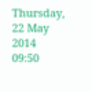Thursday, 22 May 2014 09:50